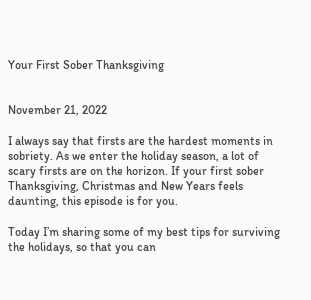Your First Sober Thanksgiving


November 21, 2022

I always say that firsts are the hardest moments in sobriety. As we enter the holiday season, a lot of scary firsts are on the horizon. If your first sober Thanksgiving, Christmas and New Years feels daunting, this episode is for you.

Today I’m sharing some of my best tips for surviving the holidays, so that you can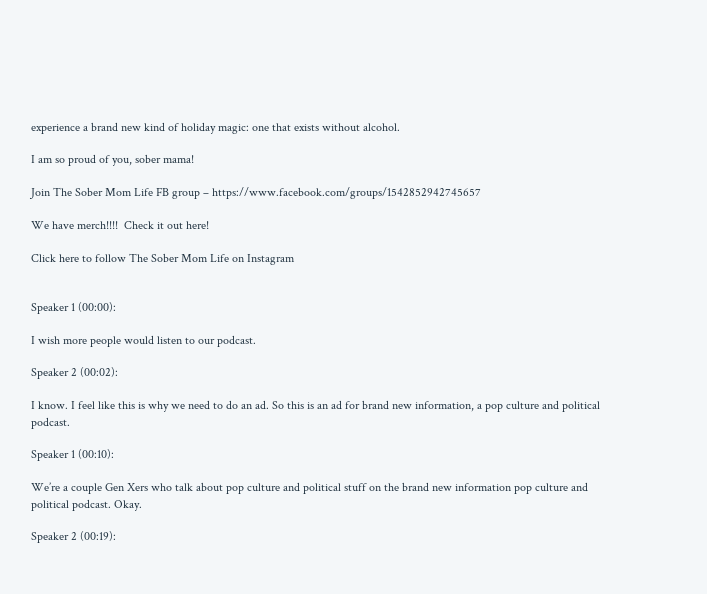experience a brand new kind of holiday magic: one that exists without alcohol.

I am so proud of you, sober mama!

Join The Sober Mom Life FB group – https://www.facebook.com/groups/1542852942745657

We have merch!!!!  Check it out here!

Click here to follow The Sober Mom Life on Instagram


Speaker 1 (00:00):

I wish more people would listen to our podcast.

Speaker 2 (00:02):

I know. I feel like this is why we need to do an ad. So this is an ad for brand new information, a pop culture and political podcast.

Speaker 1 (00:10):

We’re a couple Gen Xers who talk about pop culture and political stuff on the brand new information pop culture and political podcast. Okay.

Speaker 2 (00:19):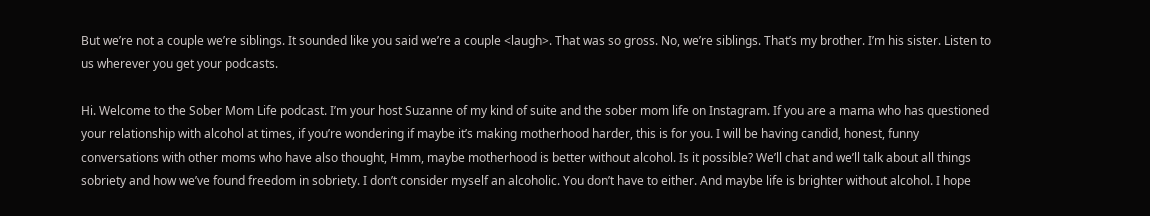But we’re not a couple we’re siblings. It sounded like you said we’re a couple <laugh>. That was so gross. No, we’re siblings. That’s my brother. I’m his sister. Listen to us wherever you get your podcasts.

Hi. Welcome to the Sober Mom Life podcast. I’m your host Suzanne of my kind of suite and the sober mom life on Instagram. If you are a mama who has questioned your relationship with alcohol at times, if you’re wondering if maybe it’s making motherhood harder, this is for you. I will be having candid, honest, funny conversations with other moms who have also thought, Hmm, maybe motherhood is better without alcohol. Is it possible? We’ll chat and we’ll talk about all things sobriety and how we’ve found freedom in sobriety. I don’t consider myself an alcoholic. You don’t have to either. And maybe life is brighter without alcohol. I hope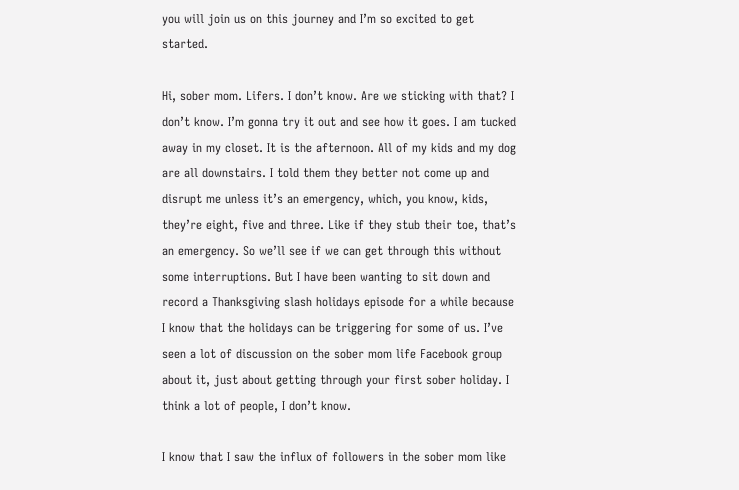you will join us on this journey and I’m so excited to get started.

Hi, sober mom. Lifers. I don’t know. Are we sticking with that? I don’t know. I’m gonna try it out and see how it goes. I am tucked away in my closet. It is the afternoon. All of my kids and my dog are all downstairs. I told them they better not come up and disrupt me unless it’s an emergency, which, you know, kids, they’re eight, five and three. Like if they stub their toe, that’s an emergency. So we’ll see if we can get through this without some interruptions. But I have been wanting to sit down and record a Thanksgiving slash holidays episode for a while because I know that the holidays can be triggering for some of us. I’ve seen a lot of discussion on the sober mom life Facebook group about it, just about getting through your first sober holiday. I think a lot of people, I don’t know.

I know that I saw the influx of followers in the sober mom like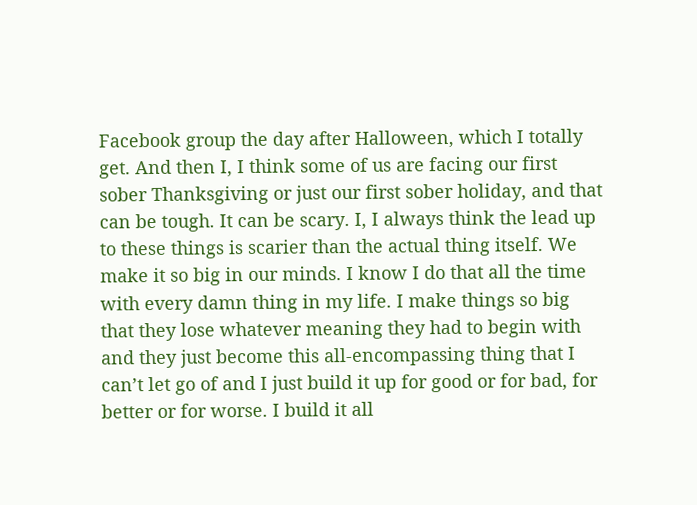Facebook group the day after Halloween, which I totally get. And then I, I think some of us are facing our first sober Thanksgiving or just our first sober holiday, and that can be tough. It can be scary. I, I always think the lead up to these things is scarier than the actual thing itself. We make it so big in our minds. I know I do that all the time with every damn thing in my life. I make things so big that they lose whatever meaning they had to begin with and they just become this all-encompassing thing that I can’t let go of and I just build it up for good or for bad, for better or for worse. I build it all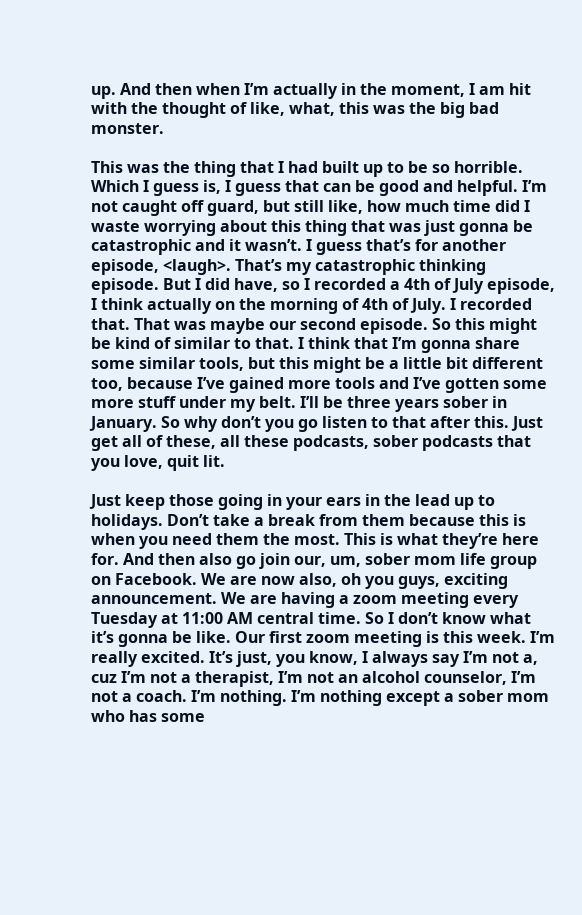up. And then when I’m actually in the moment, I am hit with the thought of like, what, this was the big bad monster.

This was the thing that I had built up to be so horrible. Which I guess is, I guess that can be good and helpful. I’m not caught off guard, but still like, how much time did I waste worrying about this thing that was just gonna be catastrophic and it wasn’t. I guess that’s for another episode, <laugh>. That’s my catastrophic thinking episode. But I did have, so I recorded a 4th of July episode, I think actually on the morning of 4th of July. I recorded that. That was maybe our second episode. So this might be kind of similar to that. I think that I’m gonna share some similar tools, but this might be a little bit different too, because I’ve gained more tools and I’ve gotten some more stuff under my belt. I’ll be three years sober in January. So why don’t you go listen to that after this. Just get all of these, all these podcasts, sober podcasts that you love, quit lit.

Just keep those going in your ears in the lead up to holidays. Don’t take a break from them because this is when you need them the most. This is what they’re here for. And then also go join our, um, sober mom life group on Facebook. We are now also, oh you guys, exciting announcement. We are having a zoom meeting every Tuesday at 11:00 AM central time. So I don’t know what it’s gonna be like. Our first zoom meeting is this week. I’m really excited. It’s just, you know, I always say I’m not a, cuz I’m not a therapist, I’m not an alcohol counselor, I’m not a coach. I’m nothing. I’m nothing except a sober mom who has some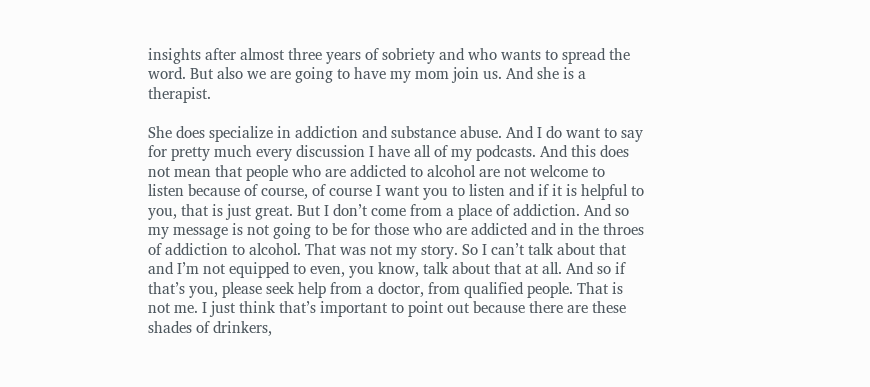insights after almost three years of sobriety and who wants to spread the word. But also we are going to have my mom join us. And she is a therapist.

She does specialize in addiction and substance abuse. And I do want to say for pretty much every discussion I have all of my podcasts. And this does not mean that people who are addicted to alcohol are not welcome to listen because of course, of course I want you to listen and if it is helpful to you, that is just great. But I don’t come from a place of addiction. And so my message is not going to be for those who are addicted and in the throes of addiction to alcohol. That was not my story. So I can’t talk about that and I’m not equipped to even, you know, talk about that at all. And so if that’s you, please seek help from a doctor, from qualified people. That is not me. I just think that’s important to point out because there are these shades of drinkers,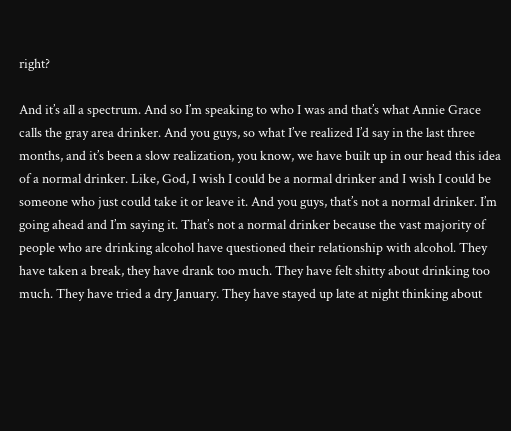right?

And it’s all a spectrum. And so I’m speaking to who I was and that’s what Annie Grace calls the gray area drinker. And you guys, so what I’ve realized I’d say in the last three months, and it’s been a slow realization, you know, we have built up in our head this idea of a normal drinker. Like, God, I wish I could be a normal drinker and I wish I could be someone who just could take it or leave it. And you guys, that’s not a normal drinker. I’m going ahead and I’m saying it. That’s not a normal drinker because the vast majority of people who are drinking alcohol have questioned their relationship with alcohol. They have taken a break, they have drank too much. They have felt shitty about drinking too much. They have tried a dry January. They have stayed up late at night thinking about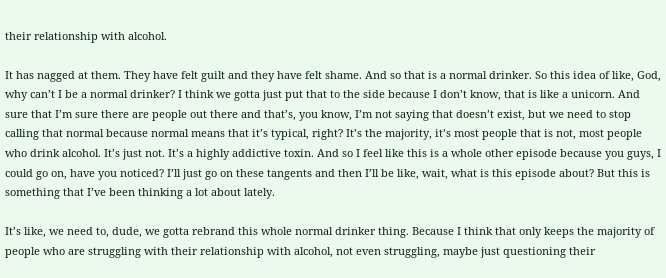their relationship with alcohol.

It has nagged at them. They have felt guilt and they have felt shame. And so that is a normal drinker. So this idea of like, God, why can’t I be a normal drinker? I think we gotta just put that to the side because I don’t know, that is like a unicorn. And sure that I’m sure there are people out there and that’s, you know, I’m not saying that doesn’t exist, but we need to stop calling that normal because normal means that it’s typical, right? It’s the majority, it’s most people that is not, most people who drink alcohol. It’s just not. It’s a highly addictive toxin. And so I feel like this is a whole other episode because you guys, I could go on, have you noticed? I’ll just go on these tangents and then I’ll be like, wait, what is this episode about? But this is something that I’ve been thinking a lot about lately.

It’s like, we need to, dude, we gotta rebrand this whole normal drinker thing. Because I think that only keeps the majority of people who are struggling with their relationship with alcohol, not even struggling, maybe just questioning their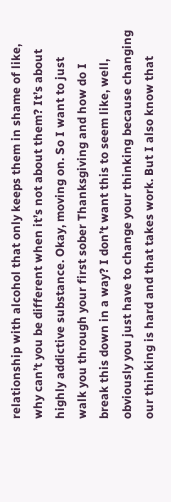relationship with alcohol that only keeps them in shame of like, why can’t you be different when it’s not about them? It’s about highly addictive substance. Okay, moving on. So I want to just walk you through your first sober Thanksgiving and how do I break this down in a way? I don’t want this to seem like, well, obviously you just have to change your thinking because changing our thinking is hard and that takes work. But I also know that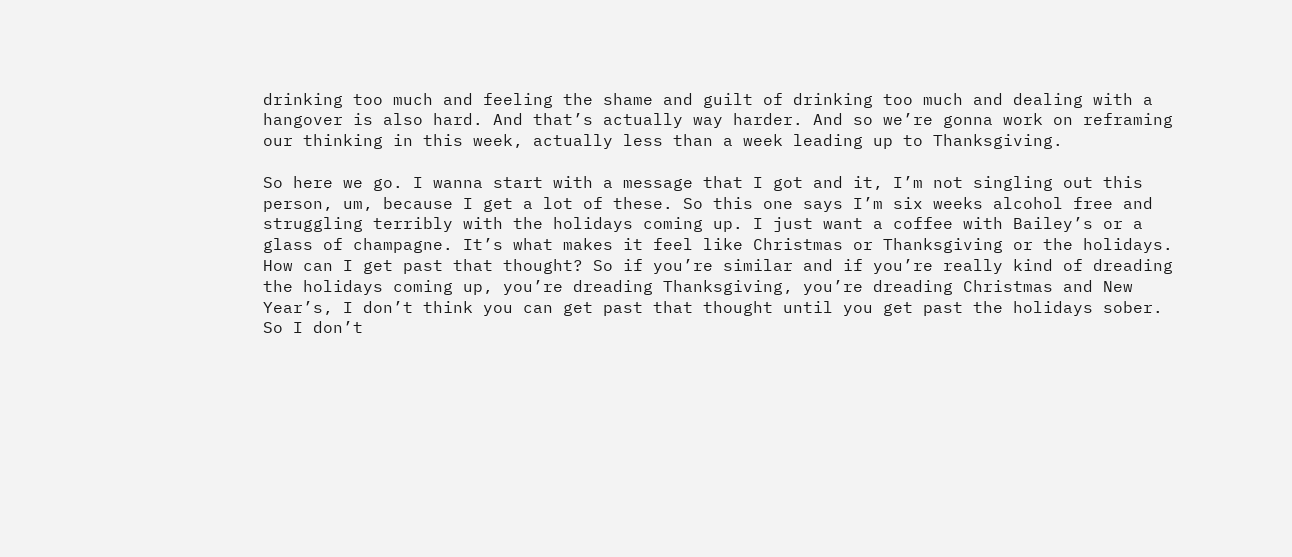drinking too much and feeling the shame and guilt of drinking too much and dealing with a hangover is also hard. And that’s actually way harder. And so we’re gonna work on reframing our thinking in this week, actually less than a week leading up to Thanksgiving.

So here we go. I wanna start with a message that I got and it, I’m not singling out this person, um, because I get a lot of these. So this one says I’m six weeks alcohol free and struggling terribly with the holidays coming up. I just want a coffee with Bailey’s or a glass of champagne. It’s what makes it feel like Christmas or Thanksgiving or the holidays. How can I get past that thought? So if you’re similar and if you’re really kind of dreading the holidays coming up, you’re dreading Thanksgiving, you’re dreading Christmas and New Year’s, I don’t think you can get past that thought until you get past the holidays sober. So I don’t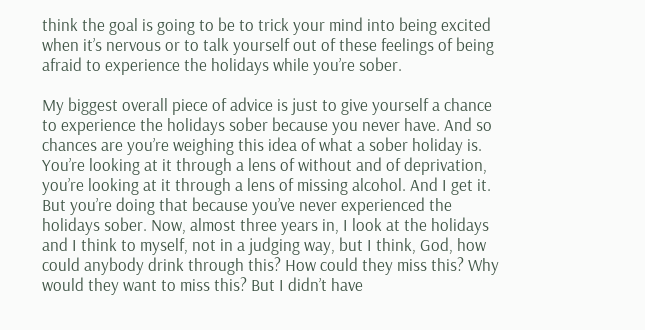think the goal is going to be to trick your mind into being excited when it’s nervous or to talk yourself out of these feelings of being afraid to experience the holidays while you’re sober.

My biggest overall piece of advice is just to give yourself a chance to experience the holidays sober because you never have. And so chances are you’re weighing this idea of what a sober holiday is. You’re looking at it through a lens of without and of deprivation, you’re looking at it through a lens of missing alcohol. And I get it. But you’re doing that because you’ve never experienced the holidays sober. Now, almost three years in, I look at the holidays and I think to myself, not in a judging way, but I think, God, how could anybody drink through this? How could they miss this? Why would they want to miss this? But I didn’t have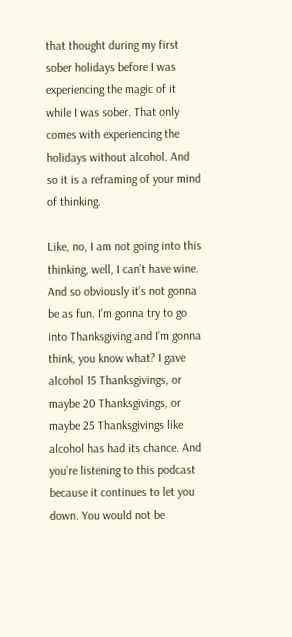that thought during my first sober holidays before I was experiencing the magic of it while I was sober. That only comes with experiencing the holidays without alcohol. And so it is a reframing of your mind of thinking.

Like, no, I am not going into this thinking, well, I can’t have wine. And so obviously it’s not gonna be as fun. I’m gonna try to go into Thanksgiving and I’m gonna think, you know what? I gave alcohol 15 Thanksgivings, or maybe 20 Thanksgivings, or maybe 25 Thanksgivings like alcohol has had its chance. And you’re listening to this podcast because it continues to let you down. You would not be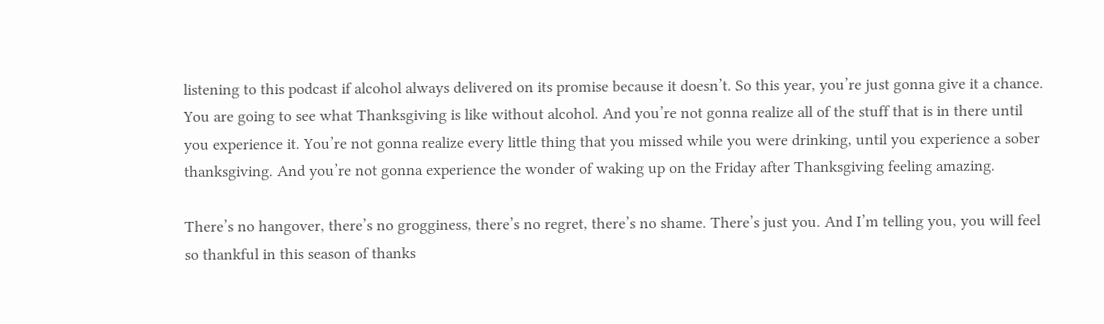listening to this podcast if alcohol always delivered on its promise because it doesn’t. So this year, you’re just gonna give it a chance. You are going to see what Thanksgiving is like without alcohol. And you’re not gonna realize all of the stuff that is in there until you experience it. You’re not gonna realize every little thing that you missed while you were drinking, until you experience a sober thanksgiving. And you’re not gonna experience the wonder of waking up on the Friday after Thanksgiving feeling amazing.

There’s no hangover, there’s no grogginess, there’s no regret, there’s no shame. There’s just you. And I’m telling you, you will feel so thankful in this season of thanks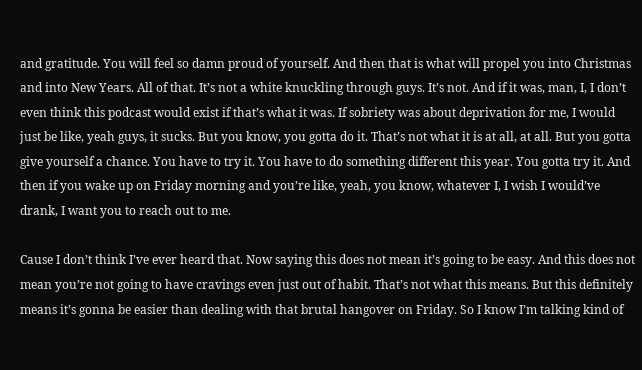and gratitude. You will feel so damn proud of yourself. And then that is what will propel you into Christmas and into New Years. All of that. It’s not a white knuckling through guys. It’s not. And if it was, man, I, I don’t even think this podcast would exist if that’s what it was. If sobriety was about deprivation for me, I would just be like, yeah guys, it sucks. But you know, you gotta do it. That’s not what it is at all, at all. But you gotta give yourself a chance. You have to try it. You have to do something different this year. You gotta try it. And then if you wake up on Friday morning and you’re like, yeah, you know, whatever I, I wish I would’ve drank, I want you to reach out to me.

Cause I don’t think I’ve ever heard that. Now saying this does not mean it’s going to be easy. And this does not mean you’re not going to have cravings even just out of habit. That’s not what this means. But this definitely means it’s gonna be easier than dealing with that brutal hangover on Friday. So I know I’m talking kind of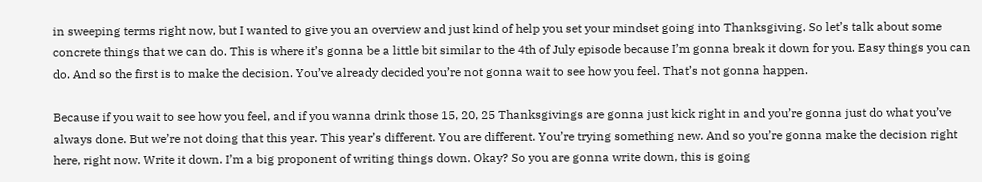in sweeping terms right now, but I wanted to give you an overview and just kind of help you set your mindset going into Thanksgiving. So let’s talk about some concrete things that we can do. This is where it’s gonna be a little bit similar to the 4th of July episode because I’m gonna break it down for you. Easy things you can do. And so the first is to make the decision. You’ve already decided you’re not gonna wait to see how you feel. That’s not gonna happen.

Because if you wait to see how you feel, and if you wanna drink those 15, 20, 25 Thanksgivings are gonna just kick right in and you’re gonna just do what you’ve always done. But we’re not doing that this year. This year’s different. You are different. You’re trying something new. And so you’re gonna make the decision right here, right now. Write it down. I’m a big proponent of writing things down. Okay? So you are gonna write down, this is going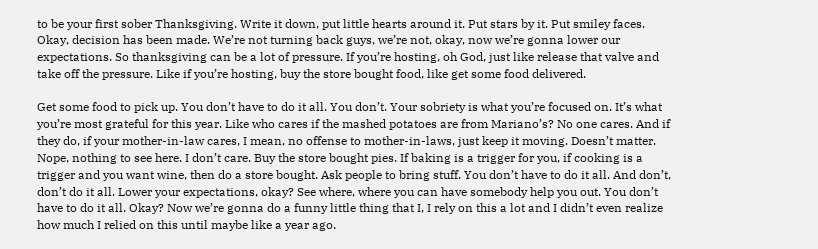to be your first sober Thanksgiving. Write it down, put little hearts around it. Put stars by it. Put smiley faces. Okay, decision has been made. We’re not turning back guys, we’re not, okay, now we’re gonna lower our expectations. So thanksgiving can be a lot of pressure. If you’re hosting, oh God, just like release that valve and take off the pressure. Like if you’re hosting, buy the store bought food, like get some food delivered.

Get some food to pick up. You don’t have to do it all. You don’t. Your sobriety is what you’re focused on. It’s what you’re most grateful for this year. Like who cares if the mashed potatoes are from Mariano’s? No one cares. And if they do, if your mother-in-law cares, I mean, no offense to mother-in-laws, just keep it moving. Doesn’t matter. Nope, nothing to see here. I don’t care. Buy the store bought pies. If baking is a trigger for you, if cooking is a trigger and you want wine, then do a store bought. Ask people to bring stuff. You don’t have to do it all. And don’t, don’t do it all. Lower your expectations, okay? See where, where you can have somebody help you out. You don’t have to do it all. Okay? Now we’re gonna do a funny little thing that I, I rely on this a lot and I didn’t even realize how much I relied on this until maybe like a year ago.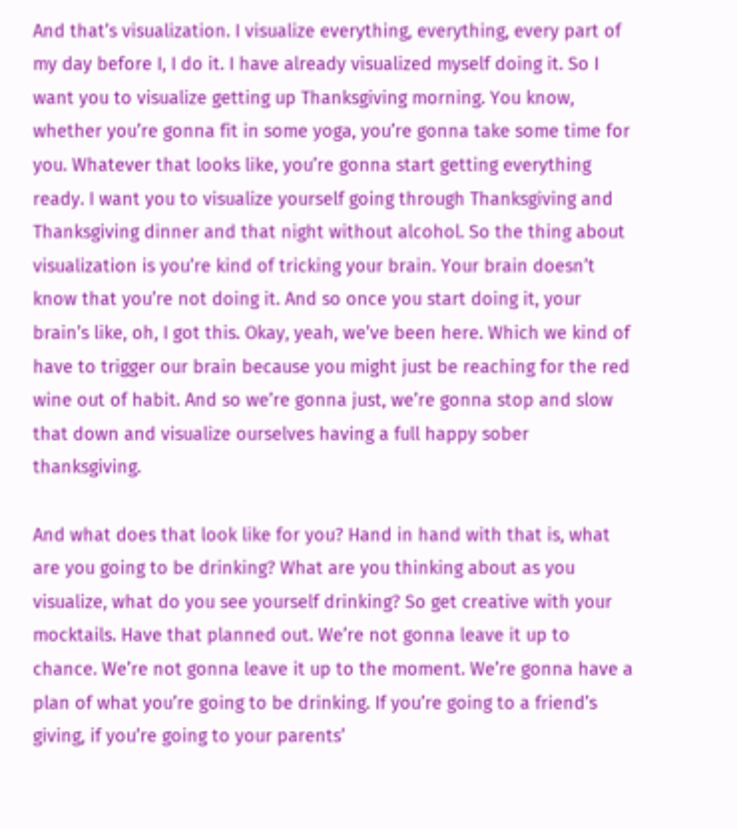And that’s visualization. I visualize everything, everything, every part of my day before I, I do it. I have already visualized myself doing it. So I want you to visualize getting up Thanksgiving morning. You know, whether you’re gonna fit in some yoga, you’re gonna take some time for you. Whatever that looks like, you’re gonna start getting everything ready. I want you to visualize yourself going through Thanksgiving and Thanksgiving dinner and that night without alcohol. So the thing about visualization is you’re kind of tricking your brain. Your brain doesn’t know that you’re not doing it. And so once you start doing it, your brain’s like, oh, I got this. Okay, yeah, we’ve been here. Which we kind of have to trigger our brain because you might just be reaching for the red wine out of habit. And so we’re gonna just, we’re gonna stop and slow that down and visualize ourselves having a full happy sober thanksgiving.

And what does that look like for you? Hand in hand with that is, what are you going to be drinking? What are you thinking about as you visualize, what do you see yourself drinking? So get creative with your mocktails. Have that planned out. We’re not gonna leave it up to chance. We’re not gonna leave it up to the moment. We’re gonna have a plan of what you’re going to be drinking. If you’re going to a friend’s giving, if you’re going to your parents’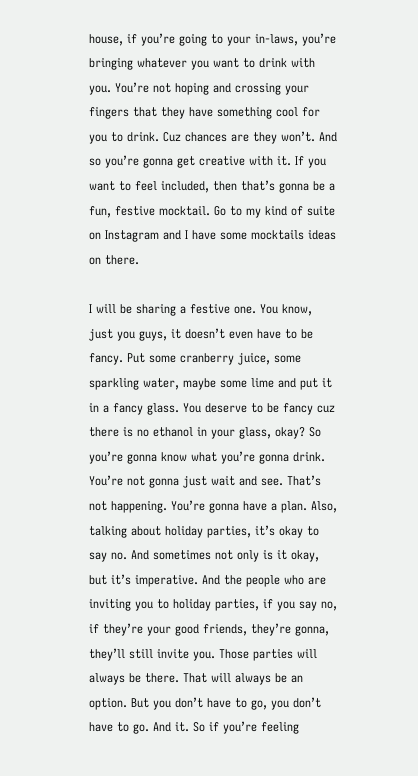house, if you’re going to your in-laws, you’re bringing whatever you want to drink with you. You’re not hoping and crossing your fingers that they have something cool for you to drink. Cuz chances are they won’t. And so you’re gonna get creative with it. If you want to feel included, then that’s gonna be a fun, festive mocktail. Go to my kind of suite on Instagram and I have some mocktails ideas on there.

I will be sharing a festive one. You know, just you guys, it doesn’t even have to be fancy. Put some cranberry juice, some sparkling water, maybe some lime and put it in a fancy glass. You deserve to be fancy cuz there is no ethanol in your glass, okay? So you’re gonna know what you’re gonna drink. You’re not gonna just wait and see. That’s not happening. You’re gonna have a plan. Also, talking about holiday parties, it’s okay to say no. And sometimes not only is it okay, but it’s imperative. And the people who are inviting you to holiday parties, if you say no, if they’re your good friends, they’re gonna, they’ll still invite you. Those parties will always be there. That will always be an option. But you don’t have to go, you don’t have to go. And it. So if you’re feeling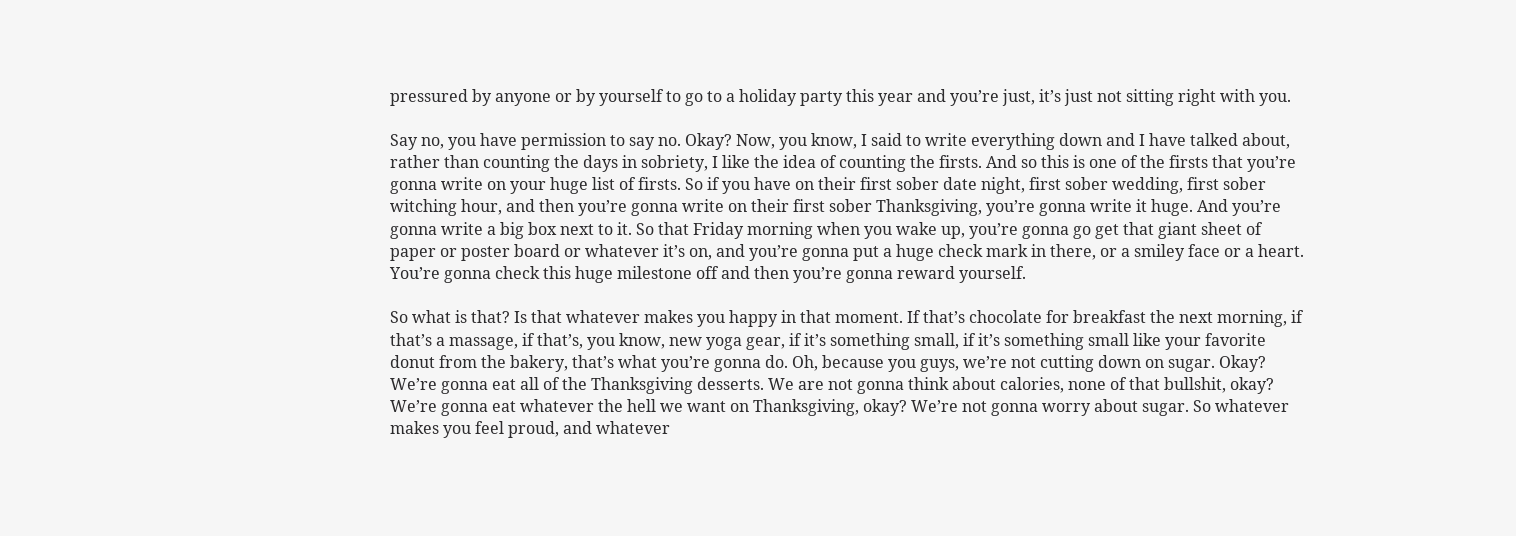pressured by anyone or by yourself to go to a holiday party this year and you’re just, it’s just not sitting right with you.

Say no, you have permission to say no. Okay? Now, you know, I said to write everything down and I have talked about, rather than counting the days in sobriety, I like the idea of counting the firsts. And so this is one of the firsts that you’re gonna write on your huge list of firsts. So if you have on their first sober date night, first sober wedding, first sober witching hour, and then you’re gonna write on their first sober Thanksgiving, you’re gonna write it huge. And you’re gonna write a big box next to it. So that Friday morning when you wake up, you’re gonna go get that giant sheet of paper or poster board or whatever it’s on, and you’re gonna put a huge check mark in there, or a smiley face or a heart. You’re gonna check this huge milestone off and then you’re gonna reward yourself.

So what is that? Is that whatever makes you happy in that moment. If that’s chocolate for breakfast the next morning, if that’s a massage, if that’s, you know, new yoga gear, if it’s something small, if it’s something small like your favorite donut from the bakery, that’s what you’re gonna do. Oh, because you guys, we’re not cutting down on sugar. Okay? We’re gonna eat all of the Thanksgiving desserts. We are not gonna think about calories, none of that bullshit, okay? We’re gonna eat whatever the hell we want on Thanksgiving, okay? We’re not gonna worry about sugar. So whatever makes you feel proud, and whatever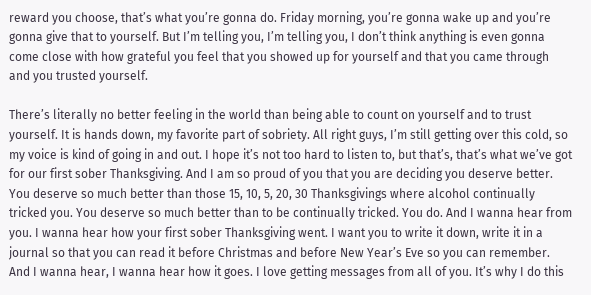reward you choose, that’s what you’re gonna do. Friday morning, you’re gonna wake up and you’re gonna give that to yourself. But I’m telling you, I’m telling you, I don’t think anything is even gonna come close with how grateful you feel that you showed up for yourself and that you came through and you trusted yourself.

There’s literally no better feeling in the world than being able to count on yourself and to trust yourself. It is hands down, my favorite part of sobriety. All right guys, I’m still getting over this cold, so my voice is kind of going in and out. I hope it’s not too hard to listen to, but that’s, that’s what we’ve got for our first sober Thanksgiving. And I am so proud of you that you are deciding you deserve better. You deserve so much better than those 15, 10, 5, 20, 30 Thanksgivings where alcohol continually tricked you. You deserve so much better than to be continually tricked. You do. And I wanna hear from you. I wanna hear how your first sober Thanksgiving went. I want you to write it down, write it in a journal so that you can read it before Christmas and before New Year’s Eve so you can remember. And I wanna hear, I wanna hear how it goes. I love getting messages from all of you. It’s why I do this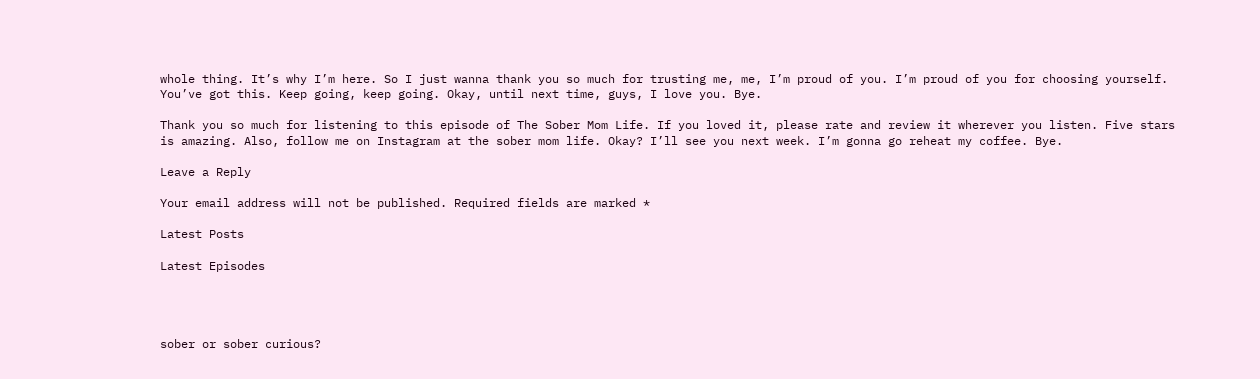whole thing. It’s why I’m here. So I just wanna thank you so much for trusting me, me, I’m proud of you. I’m proud of you for choosing yourself. You’ve got this. Keep going, keep going. Okay, until next time, guys, I love you. Bye.

Thank you so much for listening to this episode of The Sober Mom Life. If you loved it, please rate and review it wherever you listen. Five stars is amazing. Also, follow me on Instagram at the sober mom life. Okay? I’ll see you next week. I’m gonna go reheat my coffee. Bye.

Leave a Reply

Your email address will not be published. Required fields are marked *

Latest Posts

Latest Episodes




sober or sober curious?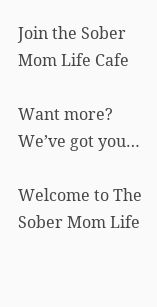Join the Sober Mom Life Cafe

Want more? We’ve got you…

Welcome to The Sober Mom Life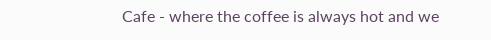Cafe - where the coffee is always hot and we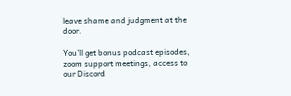leave shame and judgment at the door.

You’ll get bonus podcast episodes, zoom support meetings, access to our Discord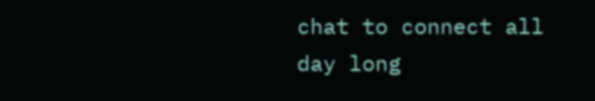chat to connect all day long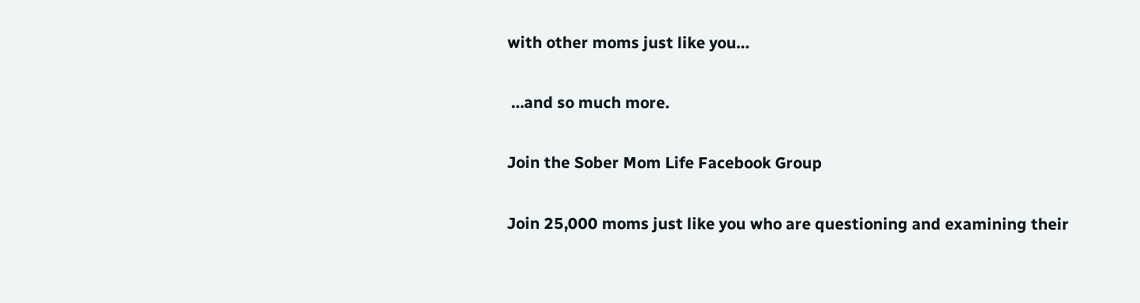with other moms just like you…

 …and so much more.

Join the Sober Mom Life Facebook Group

Join 25,000 moms just like you who are questioning and examining their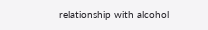relationship with alcohol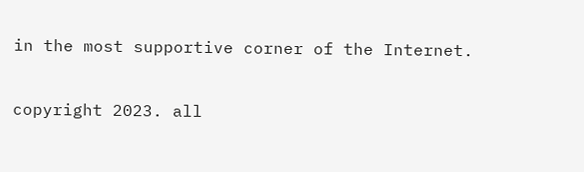in the most supportive corner of the Internet.

copyright 2023. all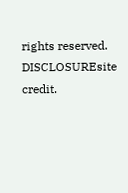rights reserved. DISCLOSUREsite credit.